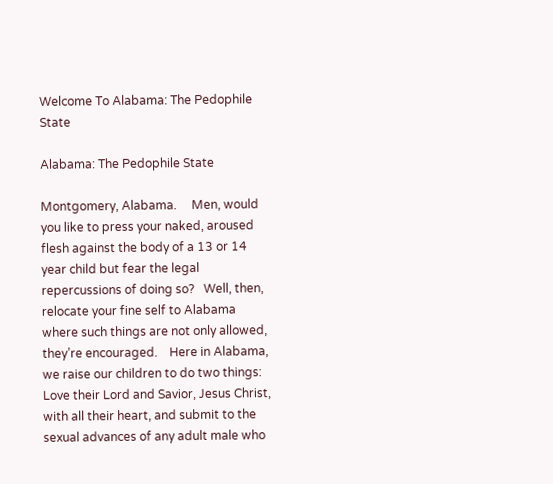Welcome To Alabama: The Pedophile State

Alabama: The Pedophile State

Montgomery, Alabama.     Men, would you like to press your naked, aroused flesh against the body of a 13 or 14 year child but fear the legal repercussions of doing so?   Well, then, relocate your fine self to Alabama where such things are not only allowed, they’re encouraged.    Here in Alabama, we raise our children to do two things:  Love their Lord and Savior, Jesus Christ, with all their heart, and submit to the sexual advances of any adult male who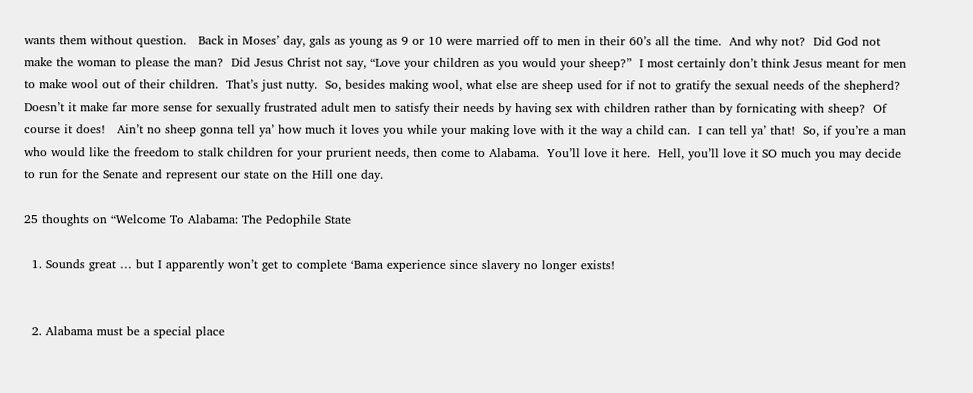wants them without question.   Back in Moses’ day, gals as young as 9 or 10 were married off to men in their 60’s all the time.  And why not?  Did God not make the woman to please the man?  Did Jesus Christ not say, “Love your children as you would your sheep?”  I most certainly don’t think Jesus meant for men to make wool out of their children.  That’s just nutty.  So, besides making wool, what else are sheep used for if not to gratify the sexual needs of the shepherd?   Doesn’t it make far more sense for sexually frustrated adult men to satisfy their needs by having sex with children rather than by fornicating with sheep?  Of course it does!   Ain’t no sheep gonna tell ya’ how much it loves you while your making love with it the way a child can.  I can tell ya’ that!  So, if you’re a man who would like the freedom to stalk children for your prurient needs, then come to Alabama.  You’ll love it here.  Hell, you’ll love it SO much you may decide to run for the Senate and represent our state on the Hill one day.

25 thoughts on “Welcome To Alabama: The Pedophile State

  1. Sounds great … but I apparently won’t get to complete ‘Bama experience since slavery no longer exists!


  2. Alabama must be a special place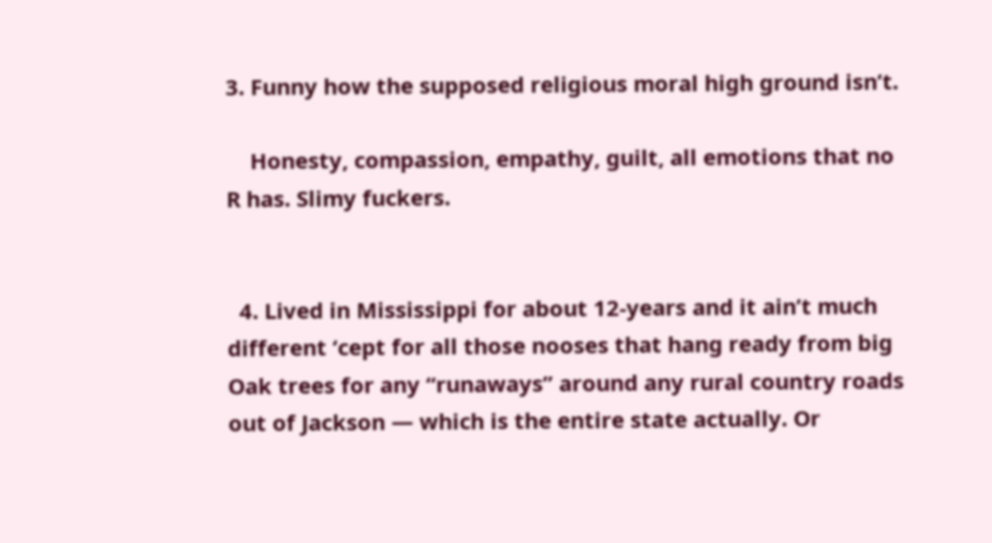3. Funny how the supposed religious moral high ground isn’t.

    Honesty, compassion, empathy, guilt, all emotions that no R has. Slimy fuckers.


  4. Lived in Mississippi for about 12-years and it ain’t much different ‘cept for all those nooses that hang ready from big Oak trees for any “runaways” around any rural country roads out of Jackson — which is the entire state actually. Or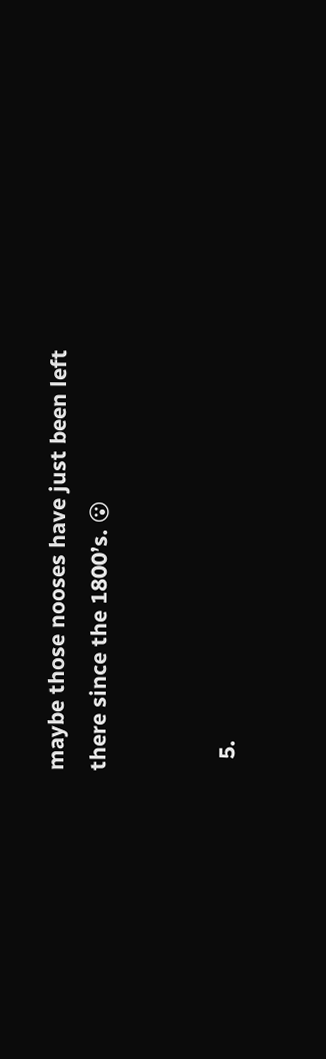maybe those nooses have just been left there since the 1800’s. 😮


  5.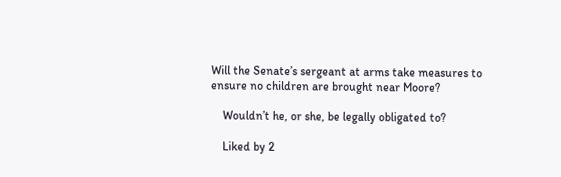Will the Senate’s sergeant at arms take measures to ensure no children are brought near Moore?

    Wouldn’t he, or she, be legally obligated to?

    Liked by 2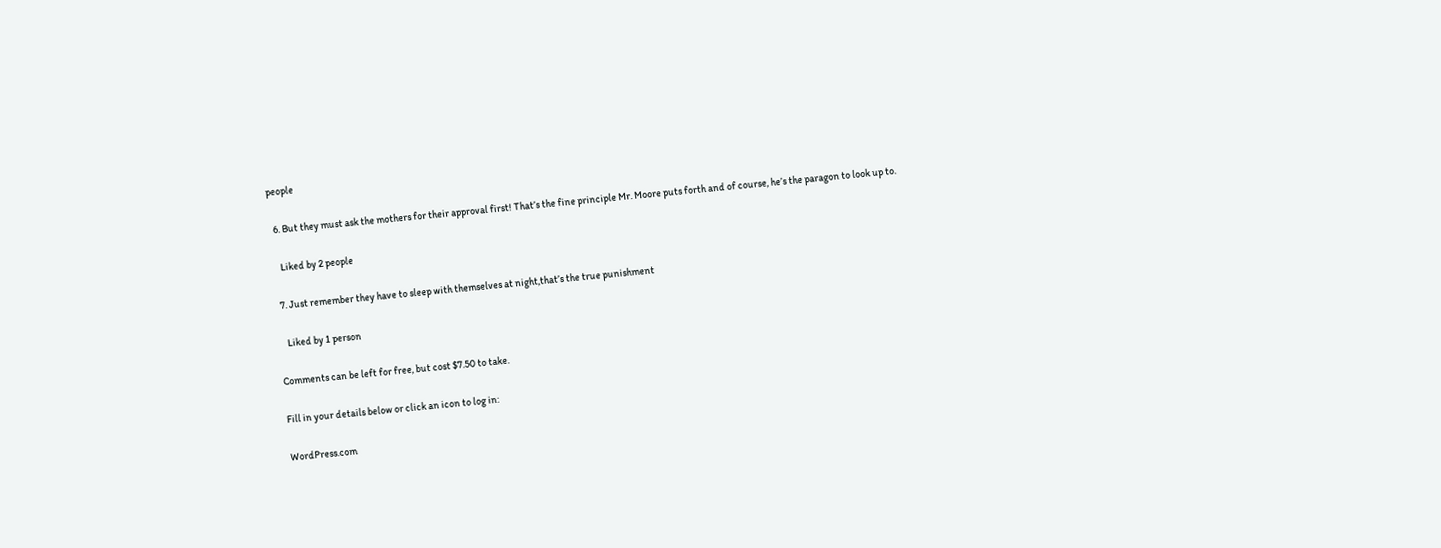people

  6. But they must ask the mothers for their approval first! That’s the fine principle Mr. Moore puts forth and of course, he’s the paragon to look up to.

    Liked by 2 people

  7. Just remember they have to sleep with themselves at night,that’s the true punishment

    Liked by 1 person

Comments can be left for free, but cost $7.50 to take.

Fill in your details below or click an icon to log in:

WordPress.com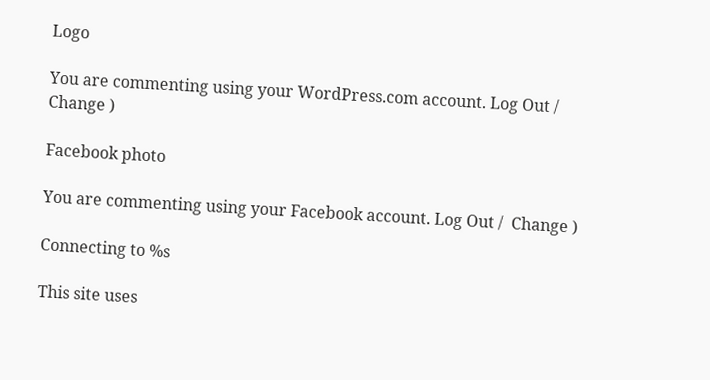Logo

You are commenting using your WordPress.com account. Log Out /  Change )

Facebook photo

You are commenting using your Facebook account. Log Out /  Change )

Connecting to %s

This site uses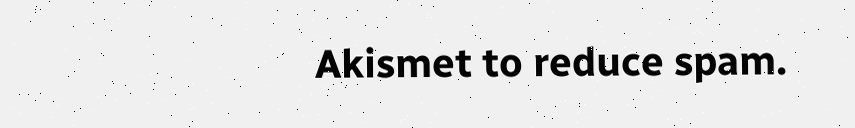Akismet to reduce spam.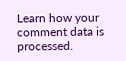Learn how your comment data is processed.